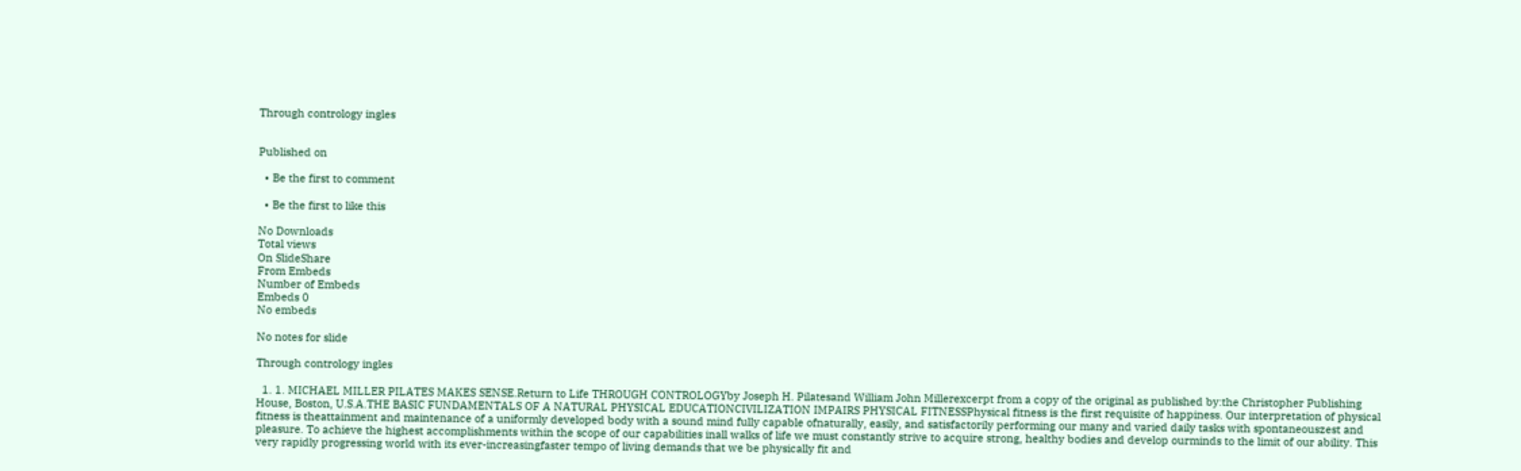Through contrology ingles


Published on

  • Be the first to comment

  • Be the first to like this

No Downloads
Total views
On SlideShare
From Embeds
Number of Embeds
Embeds 0
No embeds

No notes for slide

Through contrology ingles

  1. 1. MICHAEL MILLER PILATES MAKES SENSE.Return to Life THROUGH CONTROLOGYby Joseph H. Pilatesand William John Millerexcerpt from a copy of the original as published by:the Christopher Publishing House, Boston, U.S.A.THE BASIC FUNDAMENTALS OF A NATURAL PHYSICAL EDUCATIONCIVILIZATION IMPAIRS PHYSICAL FITNESSPhysical fitness is the first requisite of happiness. Our interpretation of physical fitness is theattainment and maintenance of a uniformly developed body with a sound mind fully capable ofnaturally, easily, and satisfactorily performing our many and varied daily tasks with spontaneouszest and pleasure. To achieve the highest accomplishments within the scope of our capabilities inall walks of life we must constantly strive to acquire strong, healthy bodies and develop ourminds to the limit of our ability. This very rapidly progressing world with its ever-increasingfaster tempo of living demands that we be physically fit and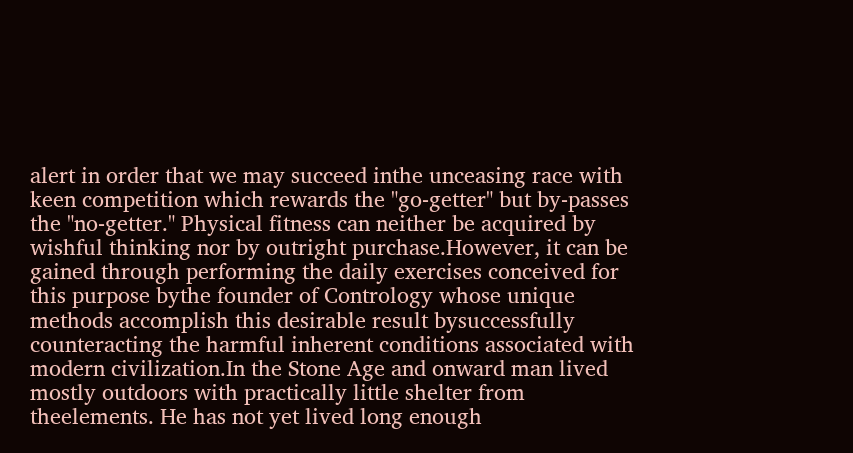alert in order that we may succeed inthe unceasing race with keen competition which rewards the "go-getter" but by-passes the "no-getter." Physical fitness can neither be acquired by wishful thinking nor by outright purchase.However, it can be gained through performing the daily exercises conceived for this purpose bythe founder of Contrology whose unique methods accomplish this desirable result bysuccessfully counteracting the harmful inherent conditions associated with modern civilization.In the Stone Age and onward man lived mostly outdoors with practically little shelter from theelements. He has not yet lived long enough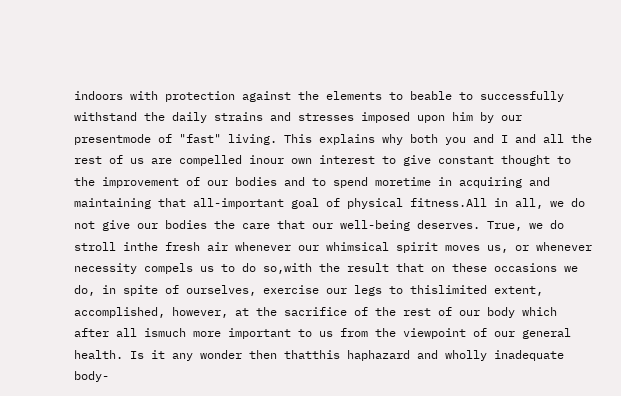indoors with protection against the elements to beable to successfully withstand the daily strains and stresses imposed upon him by our presentmode of "fast" living. This explains why both you and I and all the rest of us are compelled inour own interest to give constant thought to the improvement of our bodies and to spend moretime in acquiring and maintaining that all-important goal of physical fitness.All in all, we do not give our bodies the care that our well-being deserves. True, we do stroll inthe fresh air whenever our whimsical spirit moves us, or whenever necessity compels us to do so,with the result that on these occasions we do, in spite of ourselves, exercise our legs to thislimited extent, accomplished, however, at the sacrifice of the rest of our body which after all ismuch more important to us from the viewpoint of our general health. Is it any wonder then thatthis haphazard and wholly inadequate body-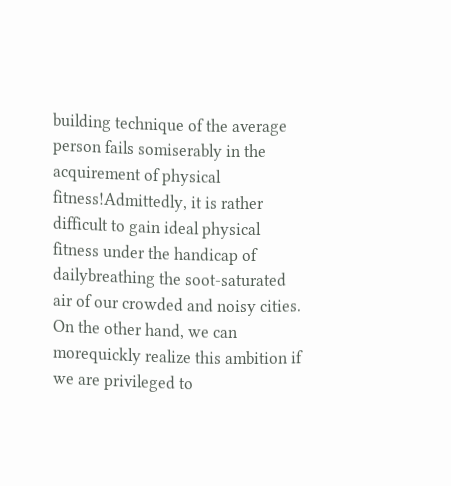building technique of the average person fails somiserably in the acquirement of physical fitness!Admittedly, it is rather difficult to gain ideal physical fitness under the handicap of dailybreathing the soot-saturated air of our crowded and noisy cities. On the other hand, we can morequickly realize this ambition if we are privileged to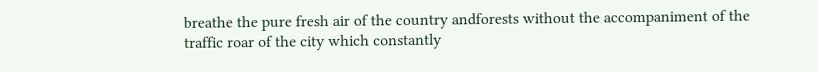breathe the pure fresh air of the country andforests without the accompaniment of the traffic roar of the city which constantly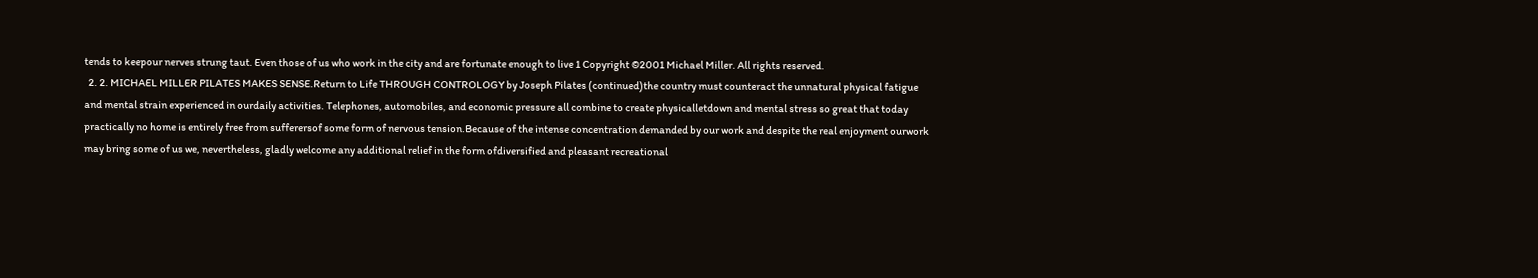tends to keepour nerves strung taut. Even those of us who work in the city and are fortunate enough to live 1 Copyright ©2001 Michael Miller. All rights reserved.
  2. 2. MICHAEL MILLER PILATES MAKES SENSE.Return to Life THROUGH CONTROLOGY by Joseph Pilates (continued)the country must counteract the unnatural physical fatigue and mental strain experienced in ourdaily activities. Telephones, automobiles, and economic pressure all combine to create physicalletdown and mental stress so great that today practically no home is entirely free from sufferersof some form of nervous tension.Because of the intense concentration demanded by our work and despite the real enjoyment ourwork may bring some of us we, nevertheless, gladly welcome any additional relief in the form ofdiversified and pleasant recreational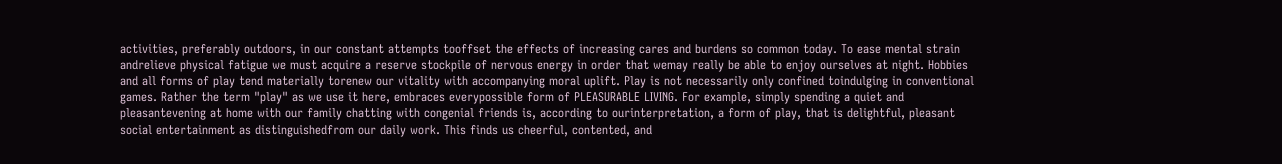activities, preferably outdoors, in our constant attempts tooffset the effects of increasing cares and burdens so common today. To ease mental strain andrelieve physical fatigue we must acquire a reserve stockpile of nervous energy in order that wemay really be able to enjoy ourselves at night. Hobbies and all forms of play tend materially torenew our vitality with accompanying moral uplift. Play is not necessarily only confined toindulging in conventional games. Rather the term "play" as we use it here, embraces everypossible form of PLEASURABLE LIVING. For example, simply spending a quiet and pleasantevening at home with our family chatting with congenial friends is, according to ourinterpretation, a form of play, that is delightful, pleasant social entertainment as distinguishedfrom our daily work. This finds us cheerful, contented, and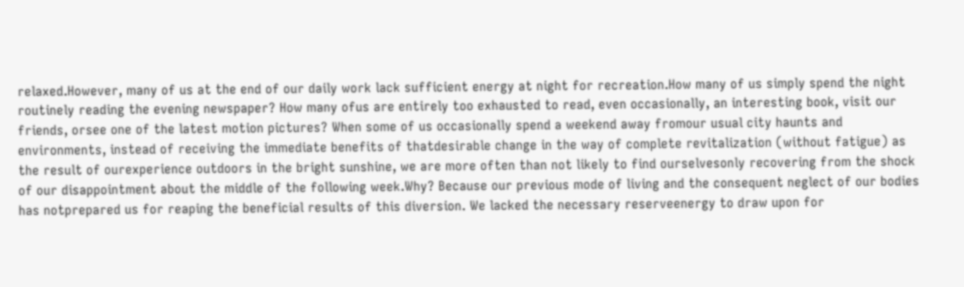relaxed.However, many of us at the end of our daily work lack sufficient energy at night for recreation.How many of us simply spend the night routinely reading the evening newspaper? How many ofus are entirely too exhausted to read, even occasionally, an interesting book, visit our friends, orsee one of the latest motion pictures? When some of us occasionally spend a weekend away fromour usual city haunts and environments, instead of receiving the immediate benefits of thatdesirable change in the way of complete revitalization (without fatigue) as the result of ourexperience outdoors in the bright sunshine, we are more often than not likely to find ourselvesonly recovering from the shock of our disappointment about the middle of the following week.Why? Because our previous mode of living and the consequent neglect of our bodies has notprepared us for reaping the beneficial results of this diversion. We lacked the necessary reserveenergy to draw upon for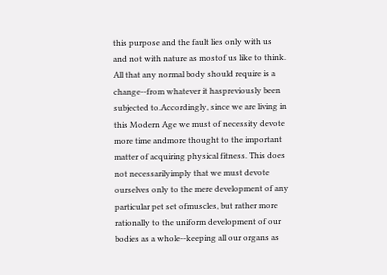this purpose and the fault lies only with us and not with nature as mostof us like to think. All that any normal body should require is a change--from whatever it haspreviously been subjected to.Accordingly, since we are living in this Modern Age we must of necessity devote more time andmore thought to the important matter of acquiring physical fitness. This does not necessarilyimply that we must devote ourselves only to the mere development of any particular pet set ofmuscles, but rather more rationally to the uniform development of our bodies as a whole--keeping all our organs as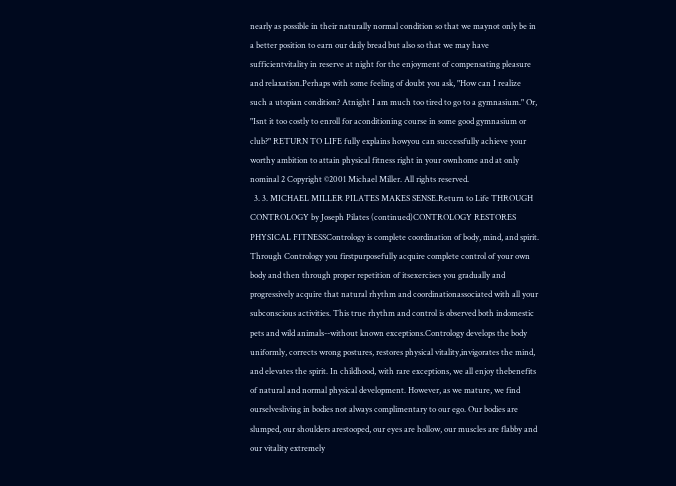nearly as possible in their naturally normal condition so that we maynot only be in a better position to earn our daily bread but also so that we may have sufficientvitality in reserve at night for the enjoyment of compensating pleasure and relaxation.Perhaps with some feeling of doubt you ask, "How can I realize such a utopian condition? Atnight I am much too tired to go to a gymnasium." Or, "Isnt it too costly to enroll for aconditioning course in some good gymnasium or club?" RETURN TO LIFE fully explains howyou can successfully achieve your worthy ambition to attain physical fitness right in your ownhome and at only nominal 2 Copyright ©2001 Michael Miller. All rights reserved.
  3. 3. MICHAEL MILLER PILATES MAKES SENSE.Return to Life THROUGH CONTROLOGY by Joseph Pilates (continued)CONTROLOGY RESTORES PHYSICAL FITNESSContrology is complete coordination of body, mind, and spirit. Through Contrology you firstpurposefully acquire complete control of your own body and then through proper repetition of itsexercises you gradually and progressively acquire that natural rhythm and coordinationassociated with all your subconscious activities. This true rhythm and control is observed both indomestic pets and wild animals--without known exceptions.Contrology develops the body uniformly, corrects wrong postures, restores physical vitality,invigorates the mind, and elevates the spirit. In childhood, with rare exceptions, we all enjoy thebenefits of natural and normal physical development. However, as we mature, we find ourselvesliving in bodies not always complimentary to our ego. Our bodies are slumped, our shoulders arestooped, our eyes are hollow, our muscles are flabby and our vitality extremely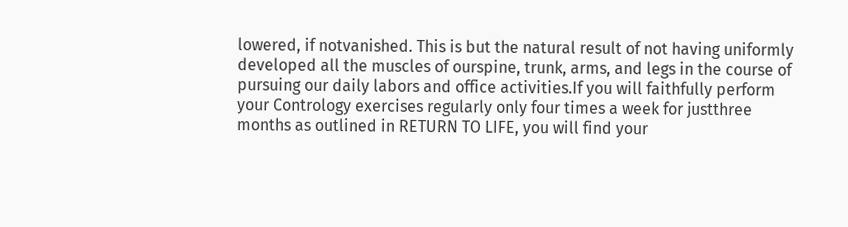lowered, if notvanished. This is but the natural result of not having uniformly developed all the muscles of ourspine, trunk, arms, and legs in the course of pursuing our daily labors and office activities.If you will faithfully perform your Contrology exercises regularly only four times a week for justthree months as outlined in RETURN TO LIFE, you will find your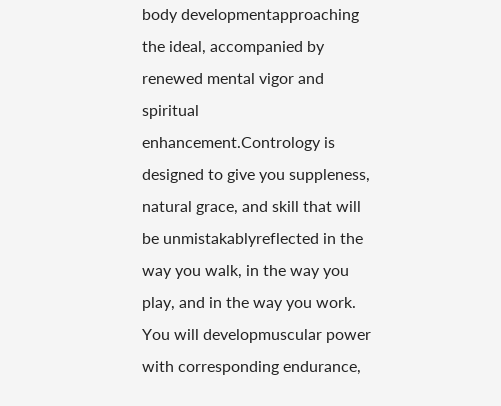body developmentapproaching the ideal, accompanied by renewed mental vigor and spiritual enhancement.Contrology is designed to give you suppleness, natural grace, and skill that will be unmistakablyreflected in the way you walk, in the way you play, and in the way you work. You will developmuscular power with corresponding endurance,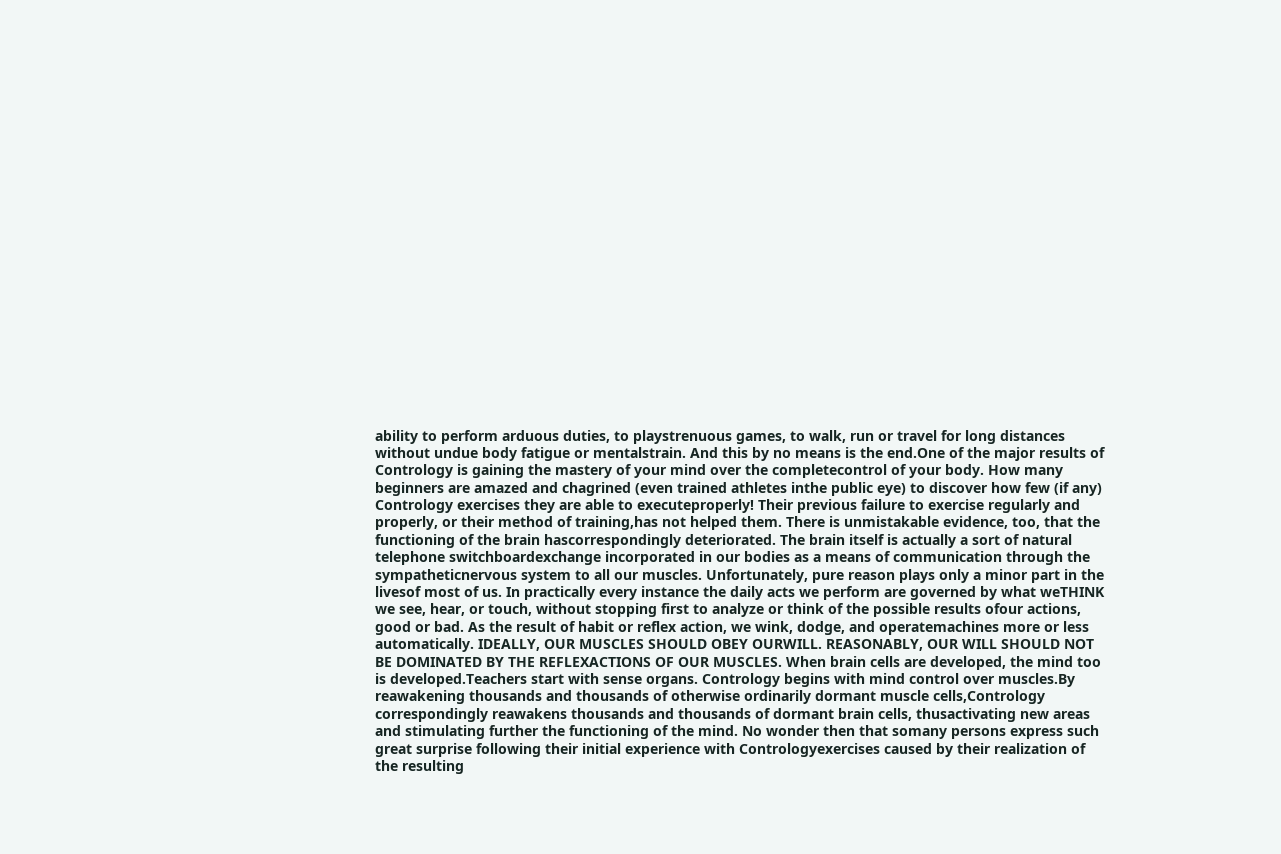ability to perform arduous duties, to playstrenuous games, to walk, run or travel for long distances without undue body fatigue or mentalstrain. And this by no means is the end.One of the major results of Contrology is gaining the mastery of your mind over the completecontrol of your body. How many beginners are amazed and chagrined (even trained athletes inthe public eye) to discover how few (if any) Contrology exercises they are able to executeproperly! Their previous failure to exercise regularly and properly, or their method of training,has not helped them. There is unmistakable evidence, too, that the functioning of the brain hascorrespondingly deteriorated. The brain itself is actually a sort of natural telephone switchboardexchange incorporated in our bodies as a means of communication through the sympatheticnervous system to all our muscles. Unfortunately, pure reason plays only a minor part in the livesof most of us. In practically every instance the daily acts we perform are governed by what weTHINK we see, hear, or touch, without stopping first to analyze or think of the possible results ofour actions, good or bad. As the result of habit or reflex action, we wink, dodge, and operatemachines more or less automatically. IDEALLY, OUR MUSCLES SHOULD OBEY OURWILL. REASONABLY, OUR WILL SHOULD NOT BE DOMINATED BY THE REFLEXACTIONS OF OUR MUSCLES. When brain cells are developed, the mind too is developed.Teachers start with sense organs. Contrology begins with mind control over muscles.By reawakening thousands and thousands of otherwise ordinarily dormant muscle cells,Contrology correspondingly reawakens thousands and thousands of dormant brain cells, thusactivating new areas and stimulating further the functioning of the mind. No wonder then that somany persons express such great surprise following their initial experience with Contrologyexercises caused by their realization of the resulting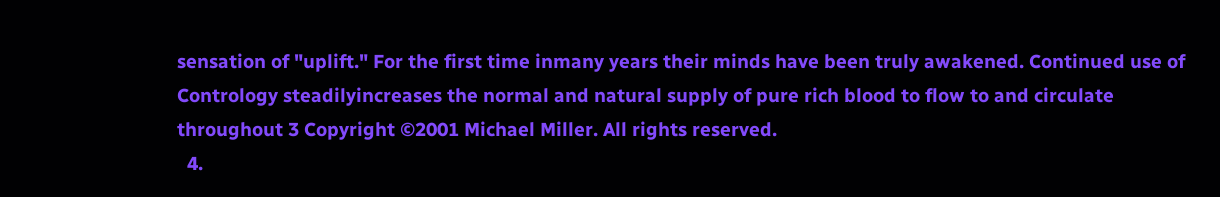sensation of "uplift." For the first time inmany years their minds have been truly awakened. Continued use of Contrology steadilyincreases the normal and natural supply of pure rich blood to flow to and circulate throughout 3 Copyright ©2001 Michael Miller. All rights reserved.
  4.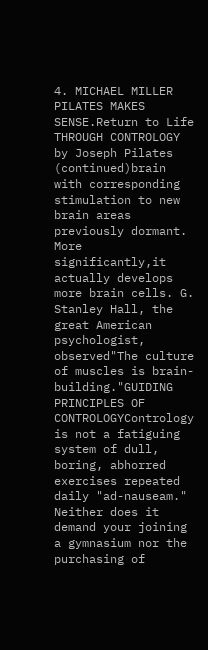4. MICHAEL MILLER PILATES MAKES SENSE.Return to Life THROUGH CONTROLOGY by Joseph Pilates (continued)brain with corresponding stimulation to new brain areas previously dormant. More significantly,it actually develops more brain cells. G. Stanley Hall, the great American psychologist, observed"The culture of muscles is brain-building."GUIDING PRINCIPLES OF CONTROLOGYContrology is not a fatiguing system of dull, boring, abhorred exercises repeated daily "ad-nauseam." Neither does it demand your joining a gymnasium nor the purchasing of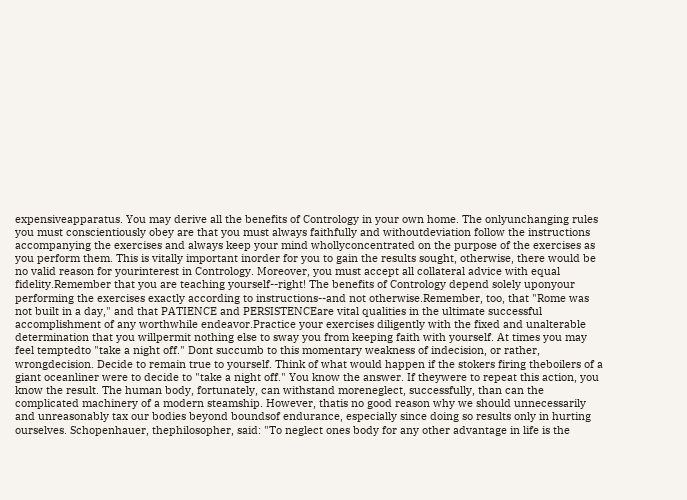expensiveapparatus. You may derive all the benefits of Contrology in your own home. The onlyunchanging rules you must conscientiously obey are that you must always faithfully and withoutdeviation follow the instructions accompanying the exercises and always keep your mind whollyconcentrated on the purpose of the exercises as you perform them. This is vitally important inorder for you to gain the results sought, otherwise, there would be no valid reason for yourinterest in Contrology. Moreover, you must accept all collateral advice with equal fidelity.Remember that you are teaching yourself--right! The benefits of Contrology depend solely uponyour performing the exercises exactly according to instructions--and not otherwise.Remember, too, that "Rome was not built in a day," and that PATIENCE and PERSISTENCEare vital qualities in the ultimate successful accomplishment of any worthwhile endeavor.Practice your exercises diligently with the fixed and unalterable determination that you willpermit nothing else to sway you from keeping faith with yourself. At times you may feel temptedto "take a night off." Dont succumb to this momentary weakness of indecision, or rather, wrongdecision. Decide to remain true to yourself. Think of what would happen if the stokers firing theboilers of a giant oceanliner were to decide to "take a night off." You know the answer. If theywere to repeat this action, you know the result. The human body, fortunately, can withstand moreneglect, successfully, than can the complicated machinery of a modern steamship. However, thatis no good reason why we should unnecessarily and unreasonably tax our bodies beyond boundsof endurance, especially since doing so results only in hurting ourselves. Schopenhauer, thephilosopher, said: "To neglect ones body for any other advantage in life is the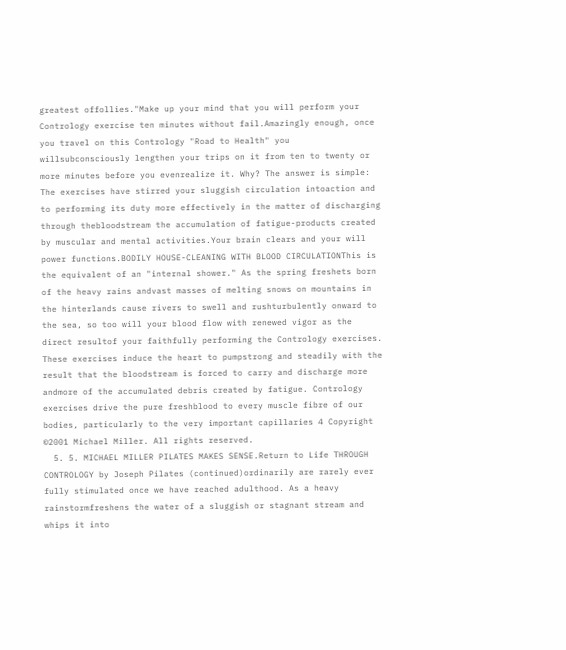greatest offollies."Make up your mind that you will perform your Contrology exercise ten minutes without fail.Amazingly enough, once you travel on this Contrology "Road to Health" you willsubconsciously lengthen your trips on it from ten to twenty or more minutes before you evenrealize it. Why? The answer is simple: The exercises have stirred your sluggish circulation intoaction and to performing its duty more effectively in the matter of discharging through thebloodstream the accumulation of fatigue-products created by muscular and mental activities.Your brain clears and your will power functions.BODILY HOUSE-CLEANING WITH BLOOD CIRCULATIONThis is the equivalent of an "internal shower." As the spring freshets born of the heavy rains andvast masses of melting snows on mountains in the hinterlands cause rivers to swell and rushturbulently onward to the sea, so too will your blood flow with renewed vigor as the direct resultof your faithfully performing the Contrology exercises. These exercises induce the heart to pumpstrong and steadily with the result that the bloodstream is forced to carry and discharge more andmore of the accumulated debris created by fatigue. Contrology exercises drive the pure freshblood to every muscle fibre of our bodies, particularly to the very important capillaries 4 Copyright ©2001 Michael Miller. All rights reserved.
  5. 5. MICHAEL MILLER PILATES MAKES SENSE.Return to Life THROUGH CONTROLOGY by Joseph Pilates (continued)ordinarily are rarely ever fully stimulated once we have reached adulthood. As a heavy rainstormfreshens the water of a sluggish or stagnant stream and whips it into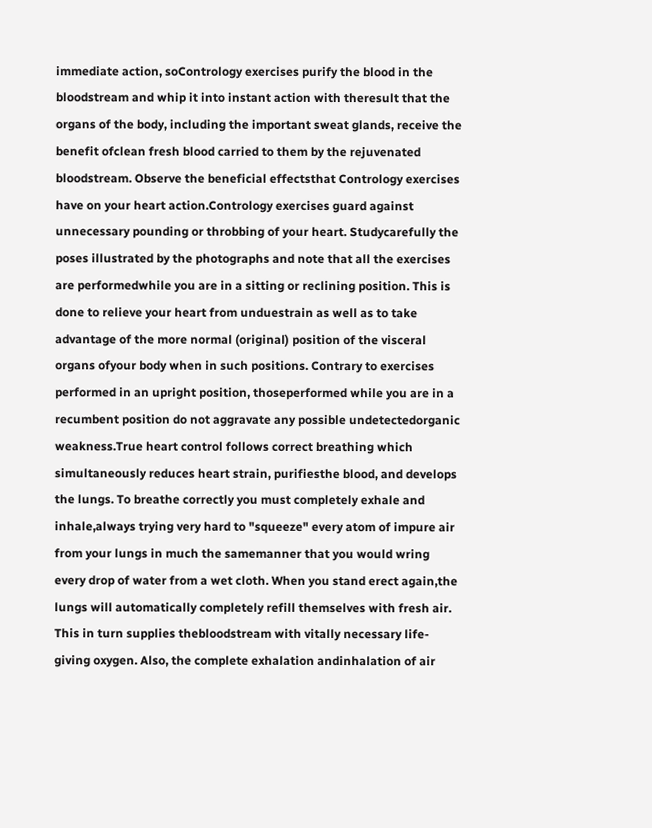immediate action, soContrology exercises purify the blood in the bloodstream and whip it into instant action with theresult that the organs of the body, including the important sweat glands, receive the benefit ofclean fresh blood carried to them by the rejuvenated bloodstream. Observe the beneficial effectsthat Contrology exercises have on your heart action.Contrology exercises guard against unnecessary pounding or throbbing of your heart. Studycarefully the poses illustrated by the photographs and note that all the exercises are performedwhile you are in a sitting or reclining position. This is done to relieve your heart from unduestrain as well as to take advantage of the more normal (original) position of the visceral organs ofyour body when in such positions. Contrary to exercises performed in an upright position, thoseperformed while you are in a recumbent position do not aggravate any possible undetectedorganic weakness.True heart control follows correct breathing which simultaneously reduces heart strain, purifiesthe blood, and develops the lungs. To breathe correctly you must completely exhale and inhale,always trying very hard to "squeeze" every atom of impure air from your lungs in much the samemanner that you would wring every drop of water from a wet cloth. When you stand erect again,the lungs will automatically completely refill themselves with fresh air. This in turn supplies thebloodstream with vitally necessary life-giving oxygen. Also, the complete exhalation andinhalation of air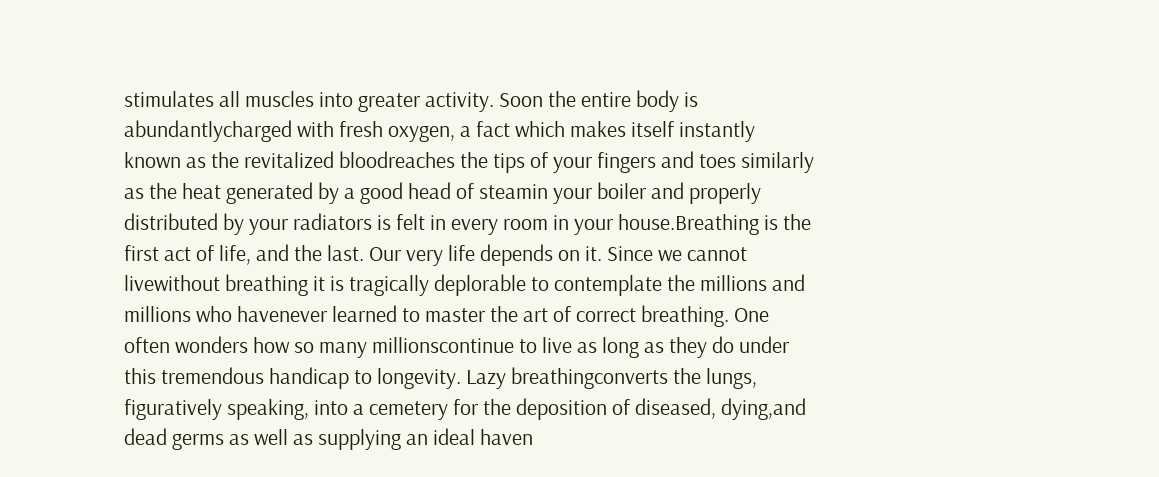stimulates all muscles into greater activity. Soon the entire body is abundantlycharged with fresh oxygen, a fact which makes itself instantly known as the revitalized bloodreaches the tips of your fingers and toes similarly as the heat generated by a good head of steamin your boiler and properly distributed by your radiators is felt in every room in your house.Breathing is the first act of life, and the last. Our very life depends on it. Since we cannot livewithout breathing it is tragically deplorable to contemplate the millions and millions who havenever learned to master the art of correct breathing. One often wonders how so many millionscontinue to live as long as they do under this tremendous handicap to longevity. Lazy breathingconverts the lungs, figuratively speaking, into a cemetery for the deposition of diseased, dying,and dead germs as well as supplying an ideal haven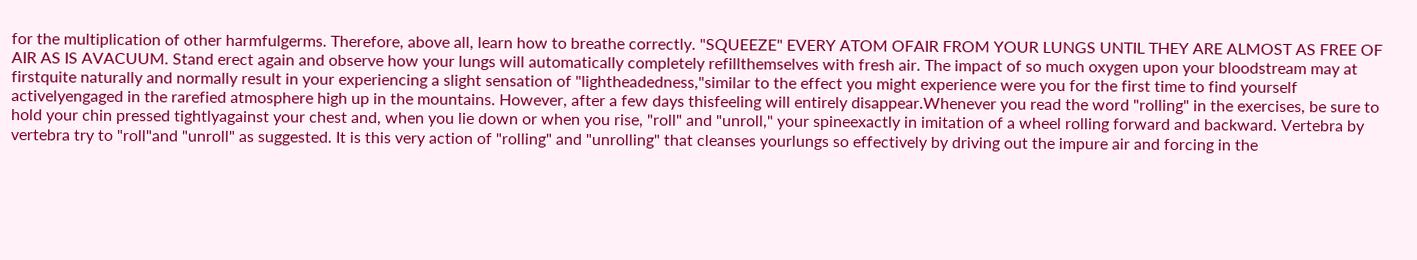for the multiplication of other harmfulgerms. Therefore, above all, learn how to breathe correctly. "SQUEEZE" EVERY ATOM OFAIR FROM YOUR LUNGS UNTIL THEY ARE ALMOST AS FREE OF AIR AS IS AVACUUM. Stand erect again and observe how your lungs will automatically completely refillthemselves with fresh air. The impact of so much oxygen upon your bloodstream may at firstquite naturally and normally result in your experiencing a slight sensation of "lightheadedness,"similar to the effect you might experience were you for the first time to find yourself activelyengaged in the rarefied atmosphere high up in the mountains. However, after a few days thisfeeling will entirely disappear.Whenever you read the word "rolling" in the exercises, be sure to hold your chin pressed tightlyagainst your chest and, when you lie down or when you rise, "roll" and "unroll," your spineexactly in imitation of a wheel rolling forward and backward. Vertebra by vertebra try to "roll"and "unroll" as suggested. It is this very action of "rolling" and "unrolling" that cleanses yourlungs so effectively by driving out the impure air and forcing in the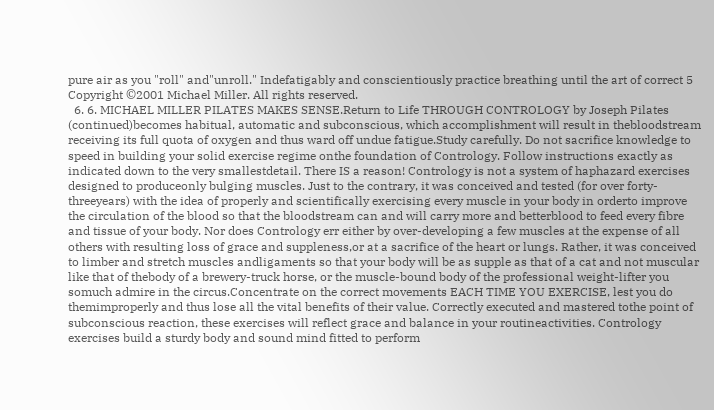pure air as you "roll" and"unroll." Indefatigably and conscientiously practice breathing until the art of correct 5 Copyright ©2001 Michael Miller. All rights reserved.
  6. 6. MICHAEL MILLER PILATES MAKES SENSE.Return to Life THROUGH CONTROLOGY by Joseph Pilates (continued)becomes habitual, automatic and subconscious, which accomplishment will result in thebloodstream receiving its full quota of oxygen and thus ward off undue fatigue.Study carefully. Do not sacrifice knowledge to speed in building your solid exercise regime onthe foundation of Contrology. Follow instructions exactly as indicated down to the very smallestdetail. There IS a reason! Contrology is not a system of haphazard exercises designed to produceonly bulging muscles. Just to the contrary, it was conceived and tested (for over forty-threeyears) with the idea of properly and scientifically exercising every muscle in your body in orderto improve the circulation of the blood so that the bloodstream can and will carry more and betterblood to feed every fibre and tissue of your body. Nor does Contrology err either by over-developing a few muscles at the expense of all others with resulting loss of grace and suppleness,or at a sacrifice of the heart or lungs. Rather, it was conceived to limber and stretch muscles andligaments so that your body will be as supple as that of a cat and not muscular like that of thebody of a brewery-truck horse, or the muscle-bound body of the professional weight-lifter you somuch admire in the circus.Concentrate on the correct movements EACH TIME YOU EXERCISE, lest you do themimproperly and thus lose all the vital benefits of their value. Correctly executed and mastered tothe point of subconscious reaction, these exercises will reflect grace and balance in your routineactivities. Contrology exercises build a sturdy body and sound mind fitted to perform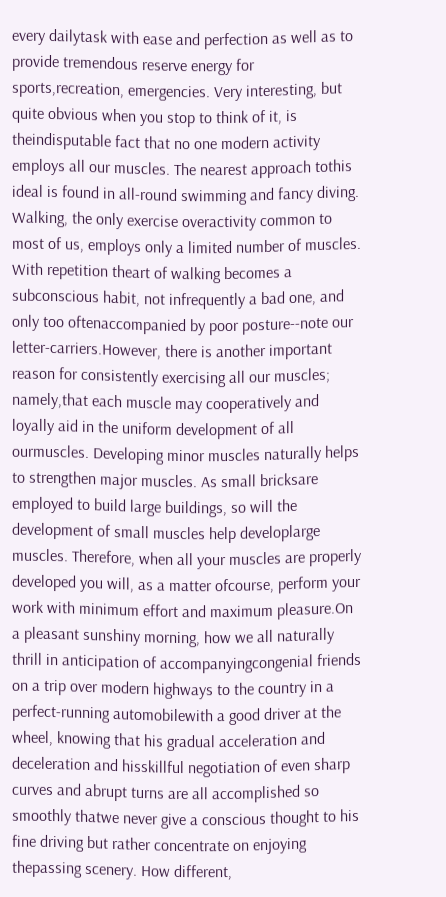every dailytask with ease and perfection as well as to provide tremendous reserve energy for sports,recreation, emergencies. Very interesting, but quite obvious when you stop to think of it, is theindisputable fact that no one modern activity employs all our muscles. The nearest approach tothis ideal is found in all-round swimming and fancy diving. Walking, the only exercise overactivity common to most of us, employs only a limited number of muscles. With repetition theart of walking becomes a subconscious habit, not infrequently a bad one, and only too oftenaccompanied by poor posture--note our letter-carriers.However, there is another important reason for consistently exercising all our muscles; namely,that each muscle may cooperatively and loyally aid in the uniform development of all ourmuscles. Developing minor muscles naturally helps to strengthen major muscles. As small bricksare employed to build large buildings, so will the development of small muscles help developlarge muscles. Therefore, when all your muscles are properly developed you will, as a matter ofcourse, perform your work with minimum effort and maximum pleasure.On a pleasant sunshiny morning, how we all naturally thrill in anticipation of accompanyingcongenial friends on a trip over modern highways to the country in a perfect-running automobilewith a good driver at the wheel, knowing that his gradual acceleration and deceleration and hisskillful negotiation of even sharp curves and abrupt turns are all accomplished so smoothly thatwe never give a conscious thought to his fine driving but rather concentrate on enjoying thepassing scenery. How different,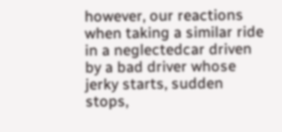however, our reactions when taking a similar ride in a neglectedcar driven by a bad driver whose jerky starts, sudden stops,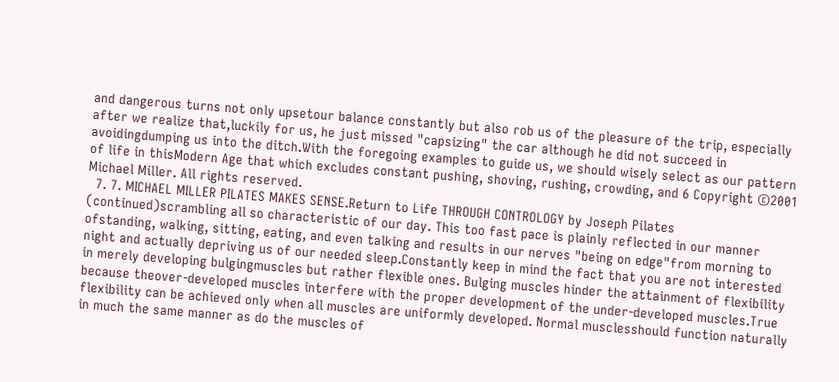and dangerous turns not only upsetour balance constantly but also rob us of the pleasure of the trip, especially after we realize that,luckily for us, he just missed "capsizing" the car although he did not succeed in avoidingdumping us into the ditch.With the foregoing examples to guide us, we should wisely select as our pattern of life in thisModern Age that which excludes constant pushing, shoving, rushing, crowding, and 6 Copyright ©2001 Michael Miller. All rights reserved.
  7. 7. MICHAEL MILLER PILATES MAKES SENSE.Return to Life THROUGH CONTROLOGY by Joseph Pilates (continued)scrambling all so characteristic of our day. This too fast pace is plainly reflected in our manner ofstanding, walking, sitting, eating, and even talking and results in our nerves "being on edge"from morning to night and actually depriving us of our needed sleep.Constantly keep in mind the fact that you are not interested in merely developing bulgingmuscles but rather flexible ones. Bulging muscles hinder the attainment of flexibility because theover-developed muscles interfere with the proper development of the under-developed muscles.True flexibility can be achieved only when all muscles are uniformly developed. Normal musclesshould function naturally in much the same manner as do the muscles of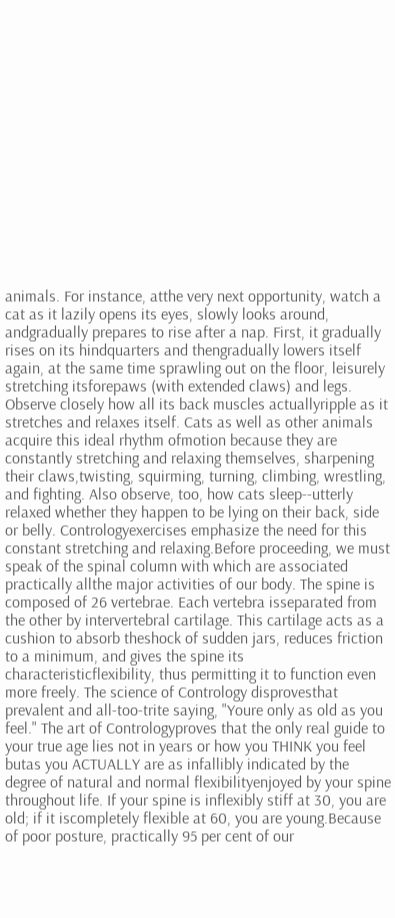animals. For instance, atthe very next opportunity, watch a cat as it lazily opens its eyes, slowly looks around, andgradually prepares to rise after a nap. First, it gradually rises on its hindquarters and thengradually lowers itself again, at the same time sprawling out on the floor, leisurely stretching itsforepaws (with extended claws) and legs. Observe closely how all its back muscles actuallyripple as it stretches and relaxes itself. Cats as well as other animals acquire this ideal rhythm ofmotion because they are constantly stretching and relaxing themselves, sharpening their claws,twisting, squirming, turning, climbing, wrestling, and fighting. Also observe, too, how cats sleep--utterly relaxed whether they happen to be lying on their back, side or belly. Contrologyexercises emphasize the need for this constant stretching and relaxing.Before proceeding, we must speak of the spinal column with which are associated practically allthe major activities of our body. The spine is composed of 26 vertebrae. Each vertebra isseparated from the other by intervertebral cartilage. This cartilage acts as a cushion to absorb theshock of sudden jars, reduces friction to a minimum, and gives the spine its characteristicflexibility, thus permitting it to function even more freely. The science of Contrology disprovesthat prevalent and all-too-trite saying, "Youre only as old as you feel." The art of Contrologyproves that the only real guide to your true age lies not in years or how you THINK you feel butas you ACTUALLY are as infallibly indicated by the degree of natural and normal flexibilityenjoyed by your spine throughout life. If your spine is inflexibly stiff at 30, you are old; if it iscompletely flexible at 60, you are young.Because of poor posture, practically 95 per cent of our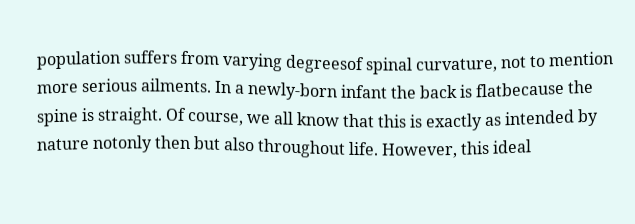population suffers from varying degreesof spinal curvature, not to mention more serious ailments. In a newly-born infant the back is flatbecause the spine is straight. Of course, we all know that this is exactly as intended by nature notonly then but also throughout life. However, this ideal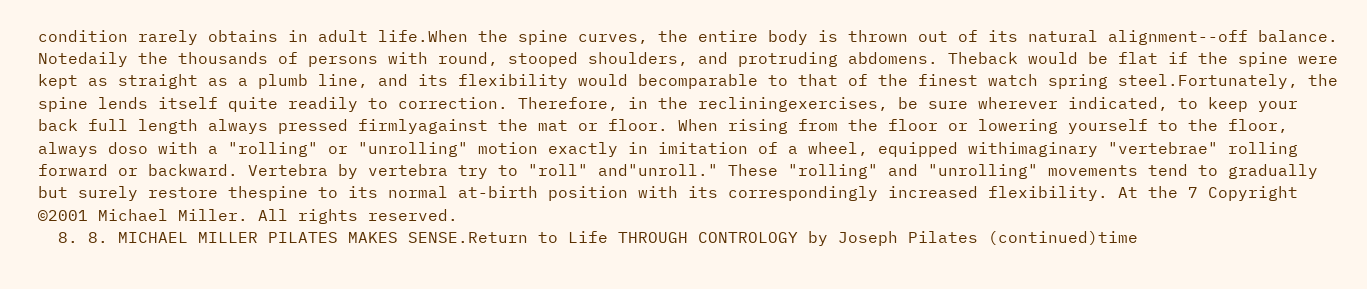condition rarely obtains in adult life.When the spine curves, the entire body is thrown out of its natural alignment--off balance. Notedaily the thousands of persons with round, stooped shoulders, and protruding abdomens. Theback would be flat if the spine were kept as straight as a plumb line, and its flexibility would becomparable to that of the finest watch spring steel.Fortunately, the spine lends itself quite readily to correction. Therefore, in the recliningexercises, be sure wherever indicated, to keep your back full length always pressed firmlyagainst the mat or floor. When rising from the floor or lowering yourself to the floor, always doso with a "rolling" or "unrolling" motion exactly in imitation of a wheel, equipped withimaginary "vertebrae" rolling forward or backward. Vertebra by vertebra try to "roll" and"unroll." These "rolling" and "unrolling" movements tend to gradually but surely restore thespine to its normal at-birth position with its correspondingly increased flexibility. At the 7 Copyright ©2001 Michael Miller. All rights reserved.
  8. 8. MICHAEL MILLER PILATES MAKES SENSE.Return to Life THROUGH CONTROLOGY by Joseph Pilates (continued)time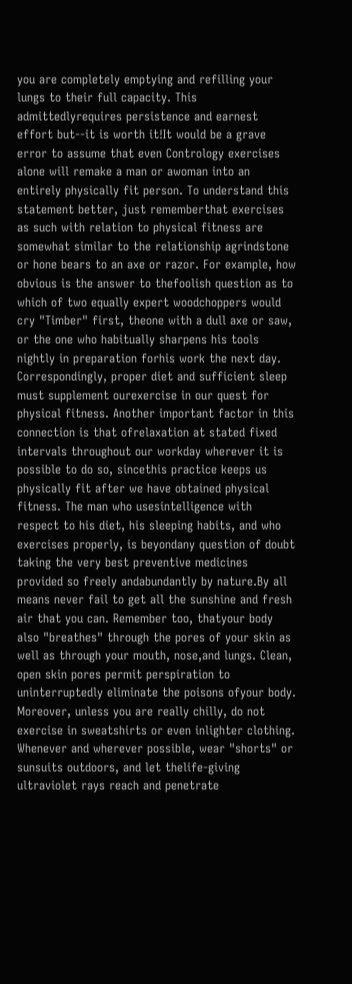you are completely emptying and refilling your lungs to their full capacity. This admittedlyrequires persistence and earnest effort but--it is worth it!It would be a grave error to assume that even Contrology exercises alone will remake a man or awoman into an entirely physically fit person. To understand this statement better, just rememberthat exercises as such with relation to physical fitness are somewhat similar to the relationship agrindstone or hone bears to an axe or razor. For example, how obvious is the answer to thefoolish question as to which of two equally expert woodchoppers would cry "Timber" first, theone with a dull axe or saw, or the one who habitually sharpens his tools nightly in preparation forhis work the next day. Correspondingly, proper diet and sufficient sleep must supplement ourexercise in our quest for physical fitness. Another important factor in this connection is that ofrelaxation at stated fixed intervals throughout our workday wherever it is possible to do so, sincethis practice keeps us physically fit after we have obtained physical fitness. The man who usesintelligence with respect to his diet, his sleeping habits, and who exercises properly, is beyondany question of doubt taking the very best preventive medicines provided so freely andabundantly by nature.By all means never fail to get all the sunshine and fresh air that you can. Remember too, thatyour body also "breathes" through the pores of your skin as well as through your mouth, nose,and lungs. Clean, open skin pores permit perspiration to uninterruptedly eliminate the poisons ofyour body. Moreover, unless you are really chilly, do not exercise in sweatshirts or even inlighter clothing. Whenever and wherever possible, wear "shorts" or sunsuits outdoors, and let thelife-giving ultraviolet rays reach and penetrate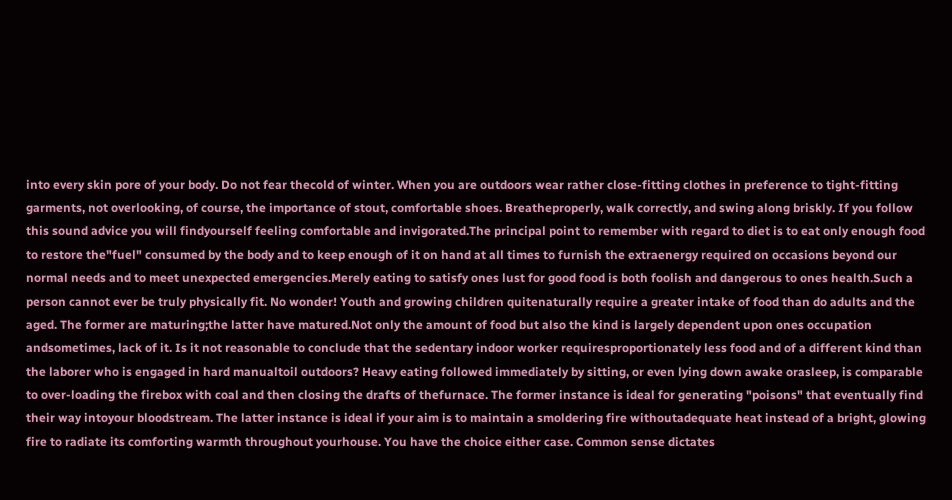into every skin pore of your body. Do not fear thecold of winter. When you are outdoors wear rather close-fitting clothes in preference to tight-fitting garments, not overlooking, of course, the importance of stout, comfortable shoes. Breatheproperly, walk correctly, and swing along briskly. If you follow this sound advice you will findyourself feeling comfortable and invigorated.The principal point to remember with regard to diet is to eat only enough food to restore the"fuel" consumed by the body and to keep enough of it on hand at all times to furnish the extraenergy required on occasions beyond our normal needs and to meet unexpected emergencies.Merely eating to satisfy ones lust for good food is both foolish and dangerous to ones health.Such a person cannot ever be truly physically fit. No wonder! Youth and growing children quitenaturally require a greater intake of food than do adults and the aged. The former are maturing;the latter have matured.Not only the amount of food but also the kind is largely dependent upon ones occupation andsometimes, lack of it. Is it not reasonable to conclude that the sedentary indoor worker requiresproportionately less food and of a different kind than the laborer who is engaged in hard manualtoil outdoors? Heavy eating followed immediately by sitting, or even lying down awake orasleep, is comparable to over-loading the firebox with coal and then closing the drafts of thefurnace. The former instance is ideal for generating "poisons" that eventually find their way intoyour bloodstream. The latter instance is ideal if your aim is to maintain a smoldering fire withoutadequate heat instead of a bright, glowing fire to radiate its comforting warmth throughout yourhouse. You have the choice either case. Common sense dictates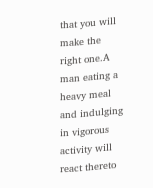that you will make the right one.A man eating a heavy meal and indulging in vigorous activity will react thereto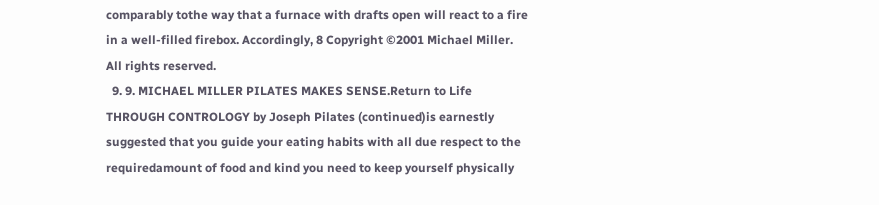comparably tothe way that a furnace with drafts open will react to a fire in a well-filled firebox. Accordingly, 8 Copyright ©2001 Michael Miller. All rights reserved.
  9. 9. MICHAEL MILLER PILATES MAKES SENSE.Return to Life THROUGH CONTROLOGY by Joseph Pilates (continued)is earnestly suggested that you guide your eating habits with all due respect to the requiredamount of food and kind you need to keep yourself physically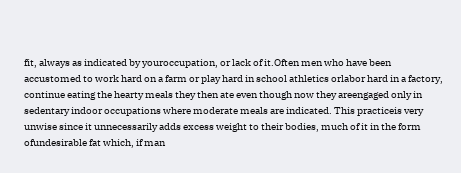fit, always as indicated by youroccupation, or lack of it.Often men who have been accustomed to work hard on a farm or play hard in school athletics orlabor hard in a factory, continue eating the hearty meals they then ate even though now they areengaged only in sedentary indoor occupations where moderate meals are indicated. This practiceis very unwise since it unnecessarily adds excess weight to their bodies, much of it in the form ofundesirable fat which, if man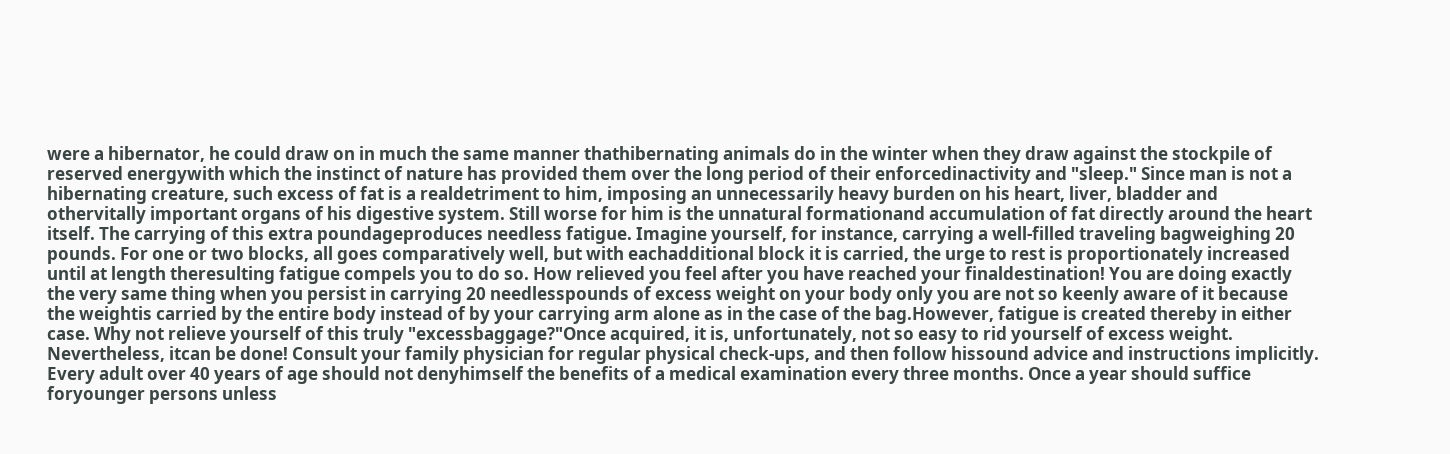were a hibernator, he could draw on in much the same manner thathibernating animals do in the winter when they draw against the stockpile of reserved energywith which the instinct of nature has provided them over the long period of their enforcedinactivity and "sleep." Since man is not a hibernating creature, such excess of fat is a realdetriment to him, imposing an unnecessarily heavy burden on his heart, liver, bladder and othervitally important organs of his digestive system. Still worse for him is the unnatural formationand accumulation of fat directly around the heart itself. The carrying of this extra poundageproduces needless fatigue. Imagine yourself, for instance, carrying a well-filled traveling bagweighing 20 pounds. For one or two blocks, all goes comparatively well, but with eachadditional block it is carried, the urge to rest is proportionately increased until at length theresulting fatigue compels you to do so. How relieved you feel after you have reached your finaldestination! You are doing exactly the very same thing when you persist in carrying 20 needlesspounds of excess weight on your body only you are not so keenly aware of it because the weightis carried by the entire body instead of by your carrying arm alone as in the case of the bag.However, fatigue is created thereby in either case. Why not relieve yourself of this truly "excessbaggage?"Once acquired, it is, unfortunately, not so easy to rid yourself of excess weight. Nevertheless, itcan be done! Consult your family physician for regular physical check-ups, and then follow hissound advice and instructions implicitly. Every adult over 40 years of age should not denyhimself the benefits of a medical examination every three months. Once a year should suffice foryounger persons unless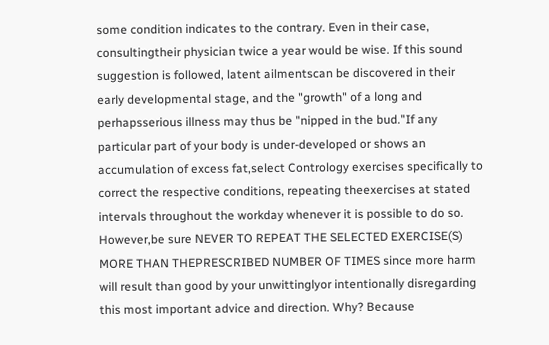some condition indicates to the contrary. Even in their case, consultingtheir physician twice a year would be wise. If this sound suggestion is followed, latent ailmentscan be discovered in their early developmental stage, and the "growth" of a long and perhapsserious illness may thus be "nipped in the bud."If any particular part of your body is under-developed or shows an accumulation of excess fat,select Contrology exercises specifically to correct the respective conditions, repeating theexercises at stated intervals throughout the workday whenever it is possible to do so. However,be sure NEVER TO REPEAT THE SELECTED EXERCISE(S) MORE THAN THEPRESCRIBED NUMBER OF TIMES since more harm will result than good by your unwittinglyor intentionally disregarding this most important advice and direction. Why? Because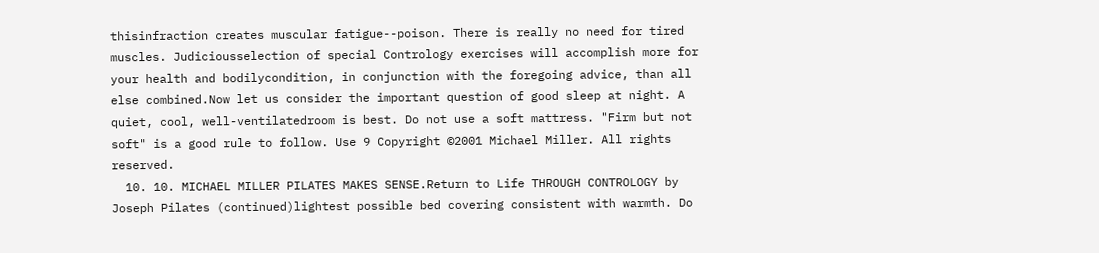thisinfraction creates muscular fatigue--poison. There is really no need for tired muscles. Judiciousselection of special Contrology exercises will accomplish more for your health and bodilycondition, in conjunction with the foregoing advice, than all else combined.Now let us consider the important question of good sleep at night. A quiet, cool, well-ventilatedroom is best. Do not use a soft mattress. "Firm but not soft" is a good rule to follow. Use 9 Copyright ©2001 Michael Miller. All rights reserved.
  10. 10. MICHAEL MILLER PILATES MAKES SENSE.Return to Life THROUGH CONTROLOGY by Joseph Pilates (continued)lightest possible bed covering consistent with warmth. Do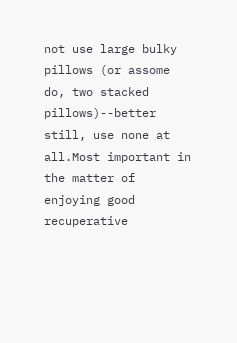not use large bulky pillows (or assome do, two stacked pillows)--better still, use none at all.Most important in the matter of enjoying good recuperative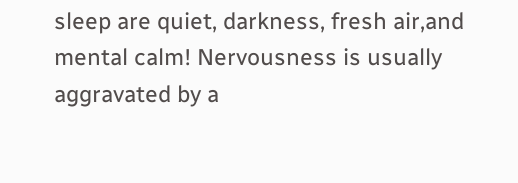sleep are quiet, darkness, fresh air,and mental calm! Nervousness is usually aggravated by a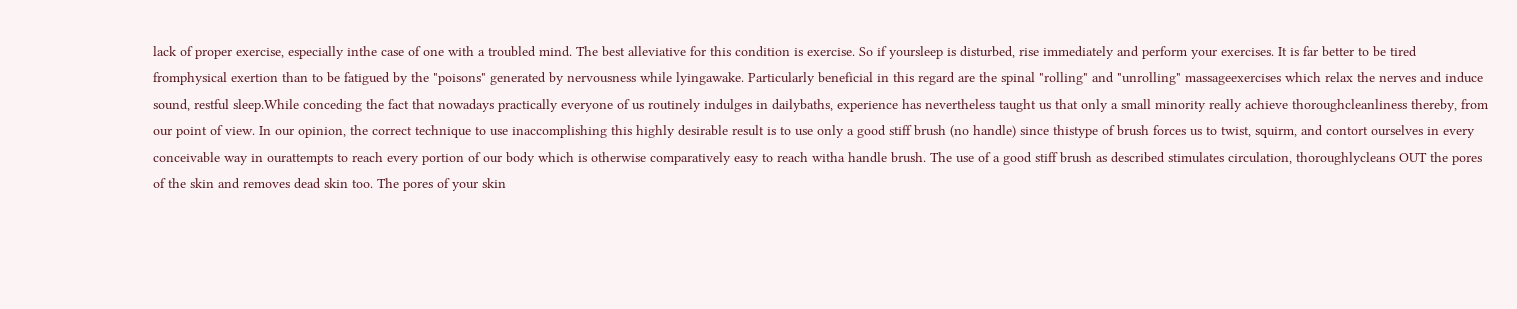lack of proper exercise, especially inthe case of one with a troubled mind. The best alleviative for this condition is exercise. So if yoursleep is disturbed, rise immediately and perform your exercises. It is far better to be tired fromphysical exertion than to be fatigued by the "poisons" generated by nervousness while lyingawake. Particularly beneficial in this regard are the spinal "rolling" and "unrolling" massageexercises which relax the nerves and induce sound, restful sleep.While conceding the fact that nowadays practically everyone of us routinely indulges in dailybaths, experience has nevertheless taught us that only a small minority really achieve thoroughcleanliness thereby, from our point of view. In our opinion, the correct technique to use inaccomplishing this highly desirable result is to use only a good stiff brush (no handle) since thistype of brush forces us to twist, squirm, and contort ourselves in every conceivable way in ourattempts to reach every portion of our body which is otherwise comparatively easy to reach witha handle brush. The use of a good stiff brush as described stimulates circulation, thoroughlycleans OUT the pores of the skin and removes dead skin too. The pores of your skin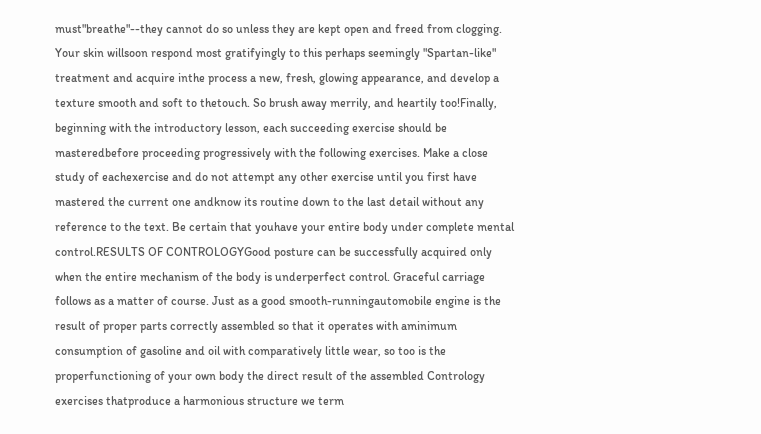must"breathe"--they cannot do so unless they are kept open and freed from clogging. Your skin willsoon respond most gratifyingly to this perhaps seemingly "Spartan-like" treatment and acquire inthe process a new, fresh, glowing appearance, and develop a texture smooth and soft to thetouch. So brush away merrily, and heartily too!Finally, beginning with the introductory lesson, each succeeding exercise should be masteredbefore proceeding progressively with the following exercises. Make a close study of eachexercise and do not attempt any other exercise until you first have mastered the current one andknow its routine down to the last detail without any reference to the text. Be certain that youhave your entire body under complete mental control.RESULTS OF CONTROLOGYGood posture can be successfully acquired only when the entire mechanism of the body is underperfect control. Graceful carriage follows as a matter of course. Just as a good smooth-runningautomobile engine is the result of proper parts correctly assembled so that it operates with aminimum consumption of gasoline and oil with comparatively little wear, so too is the properfunctioning of your own body the direct result of the assembled Contrology exercises thatproduce a harmonious structure we term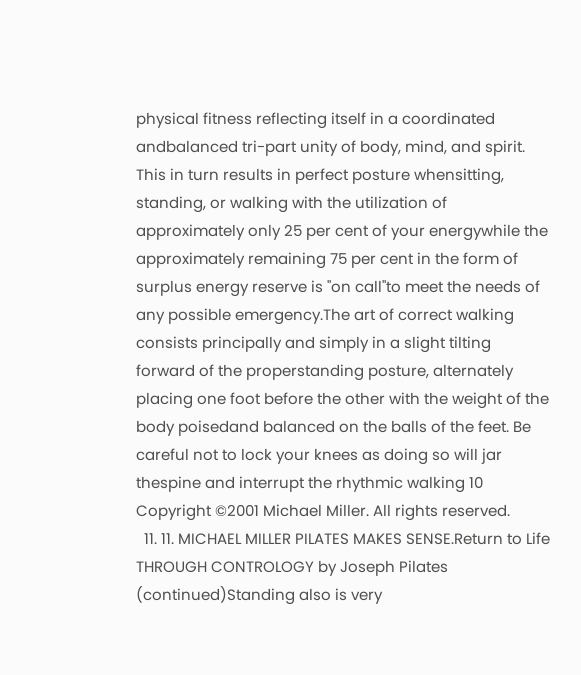physical fitness reflecting itself in a coordinated andbalanced tri-part unity of body, mind, and spirit. This in turn results in perfect posture whensitting, standing, or walking with the utilization of approximately only 25 per cent of your energywhile the approximately remaining 75 per cent in the form of surplus energy reserve is "on call"to meet the needs of any possible emergency.The art of correct walking consists principally and simply in a slight tilting forward of the properstanding posture, alternately placing one foot before the other with the weight of the body poisedand balanced on the balls of the feet. Be careful not to lock your knees as doing so will jar thespine and interrupt the rhythmic walking 10 Copyright ©2001 Michael Miller. All rights reserved.
  11. 11. MICHAEL MILLER PILATES MAKES SENSE.Return to Life THROUGH CONTROLOGY by Joseph Pilates (continued)Standing also is very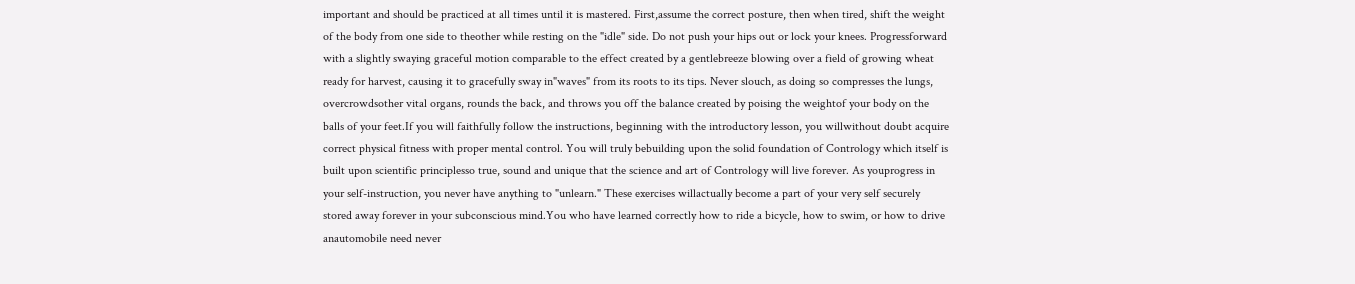important and should be practiced at all times until it is mastered. First,assume the correct posture, then when tired, shift the weight of the body from one side to theother while resting on the "idle" side. Do not push your hips out or lock your knees. Progressforward with a slightly swaying graceful motion comparable to the effect created by a gentlebreeze blowing over a field of growing wheat ready for harvest, causing it to gracefully sway in"waves" from its roots to its tips. Never slouch, as doing so compresses the lungs, overcrowdsother vital organs, rounds the back, and throws you off the balance created by poising the weightof your body on the balls of your feet.If you will faithfully follow the instructions, beginning with the introductory lesson, you willwithout doubt acquire correct physical fitness with proper mental control. You will truly bebuilding upon the solid foundation of Contrology which itself is built upon scientific principlesso true, sound and unique that the science and art of Contrology will live forever. As youprogress in your self-instruction, you never have anything to "unlearn." These exercises willactually become a part of your very self securely stored away forever in your subconscious mind.You who have learned correctly how to ride a bicycle, how to swim, or how to drive anautomobile need never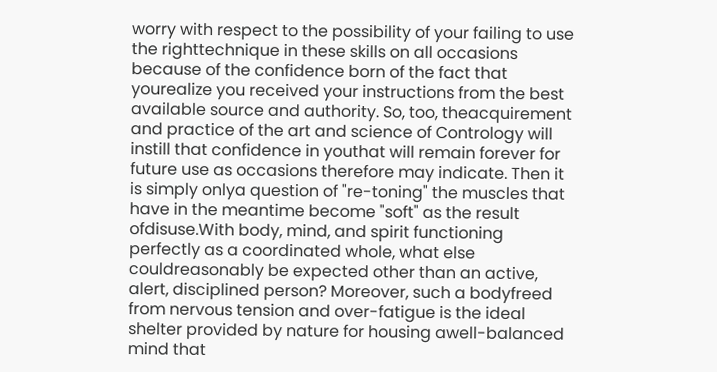worry with respect to the possibility of your failing to use the righttechnique in these skills on all occasions because of the confidence born of the fact that yourealize you received your instructions from the best available source and authority. So, too, theacquirement and practice of the art and science of Contrology will instill that confidence in youthat will remain forever for future use as occasions therefore may indicate. Then it is simply onlya question of "re-toning" the muscles that have in the meantime become "soft" as the result ofdisuse.With body, mind, and spirit functioning perfectly as a coordinated whole, what else couldreasonably be expected other than an active, alert, disciplined person? Moreover, such a bodyfreed from nervous tension and over-fatigue is the ideal shelter provided by nature for housing awell-balanced mind that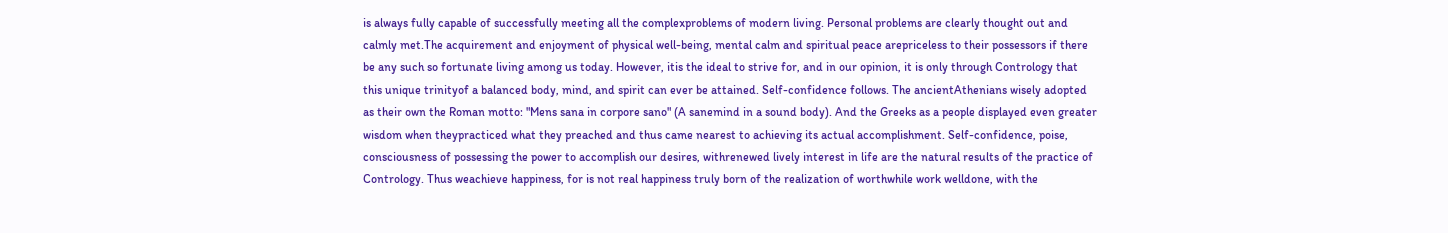is always fully capable of successfully meeting all the complexproblems of modern living. Personal problems are clearly thought out and calmly met.The acquirement and enjoyment of physical well-being, mental calm and spiritual peace arepriceless to their possessors if there be any such so fortunate living among us today. However, itis the ideal to strive for, and in our opinion, it is only through Contrology that this unique trinityof a balanced body, mind, and spirit can ever be attained. Self-confidence follows. The ancientAthenians wisely adopted as their own the Roman motto: "Mens sana in corpore sano" (A sanemind in a sound body). And the Greeks as a people displayed even greater wisdom when theypracticed what they preached and thus came nearest to achieving its actual accomplishment. Self-confidence, poise, consciousness of possessing the power to accomplish our desires, withrenewed lively interest in life are the natural results of the practice of Contrology. Thus weachieve happiness, for is not real happiness truly born of the realization of worthwhile work welldone, with the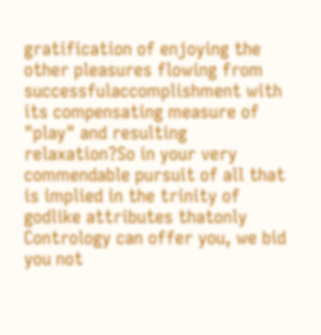gratification of enjoying the other pleasures flowing from successfulaccomplishment with its compensating measure of "play" and resulting relaxation?So in your very commendable pursuit of all that is implied in the trinity of godlike attributes thatonly Contrology can offer you, we bid you not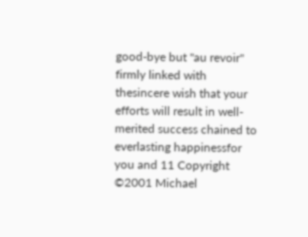good-bye but "au revoir" firmly linked with thesincere wish that your efforts will result in well-merited success chained to everlasting happinessfor you and 11 Copyright ©2001 Michael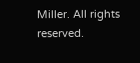Miller. All rights reserved.